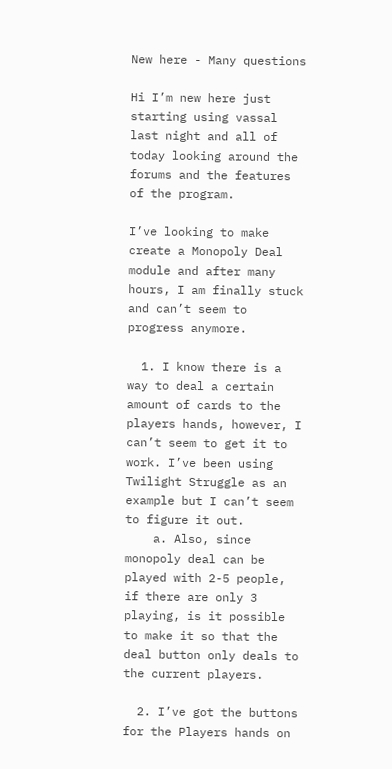New here - Many questions

Hi I’m new here just starting using vassal last night and all of today looking around the forums and the features of the program.

I’ve looking to make create a Monopoly Deal module and after many hours, I am finally stuck and can’t seem to progress anymore.

  1. I know there is a way to deal a certain amount of cards to the players hands, however, I can’t seem to get it to work. I’ve been using Twilight Struggle as an example but I can’t seem to figure it out.
    a. Also, since monopoly deal can be played with 2-5 people, if there are only 3 playing, is it possible to make it so that the deal button only deals to the current players.

  2. I’ve got the buttons for the Players hands on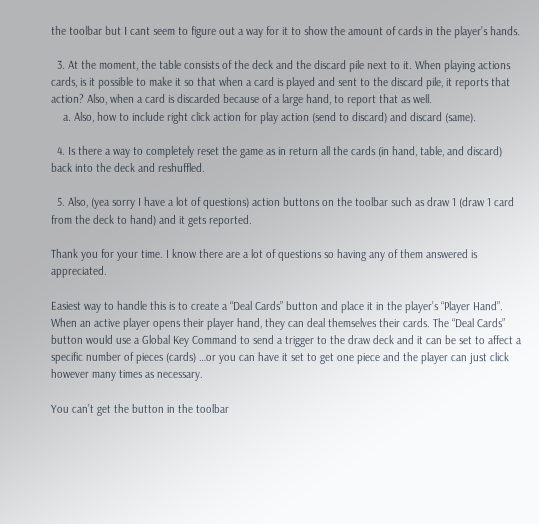the toolbar but I cant seem to figure out a way for it to show the amount of cards in the player’s hands.

  3. At the moment, the table consists of the deck and the discard pile next to it. When playing actions cards, is it possible to make it so that when a card is played and sent to the discard pile, it reports that action? Also, when a card is discarded because of a large hand, to report that as well.
    a. Also, how to include right click action for play action (send to discard) and discard (same).

  4. Is there a way to completely reset the game as in return all the cards (in hand, table, and discard) back into the deck and reshuffled.

  5. Also, (yea sorry I have a lot of questions) action buttons on the toolbar such as draw 1 (draw 1 card from the deck to hand) and it gets reported.

Thank you for your time. I know there are a lot of questions so having any of them answered is appreciated.

Easiest way to handle this is to create a “Deal Cards” button and place it in the player’s “Player Hand”. When an active player opens their player hand, they can deal themselves their cards. The “Deal Cards” button would use a Global Key Command to send a trigger to the draw deck and it can be set to affect a specific number of pieces (cards) …or you can have it set to get one piece and the player can just click however many times as necessary.

You can’t get the button in the toolbar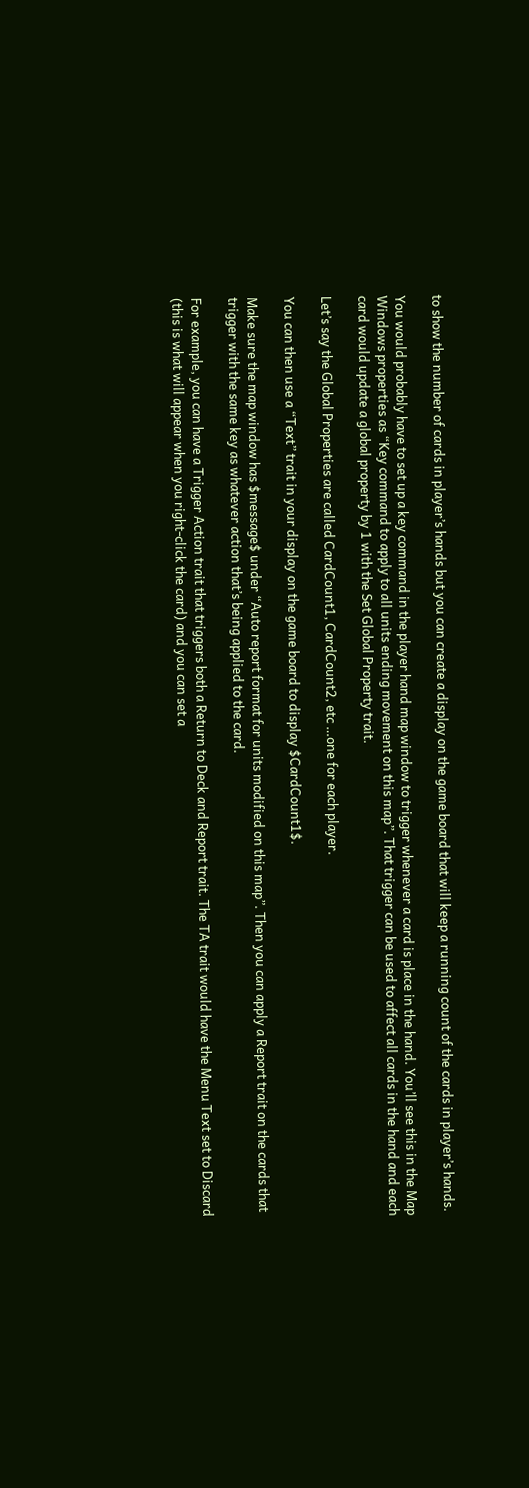to show the number of cards in player’s hands but you can create a display on the game board that will keep a running count of the cards in player’s hands.

You would probably have to set up a key command in the player hand map window to trigger whenever a card is place in the hand. You’ll see this in the Map Windows properties as “Key command to apply to all units ending movement on this map”. That trigger can be used to affect all cards in the hand and each card would update a global property by 1 with the Set Global Property trait.

Let’s say the Global Properties are called CardCount1, CardCount2, etc …one for each player.

You can then use a “Text” trait in your display on the game board to display $CardCount1$.

Make sure the map window has $message$ under “Auto report format for units modified on this map”. Then you can apply a Report trait on the cards that trigger with the same key as whatever action that’s being applied to the card.

For example, you can have a Trigger Action trait that triggers both a Return to Deck and Report trait. The TA trait would have the Menu Text set to Discard (this is what will appear when you right-click the card) and you can set a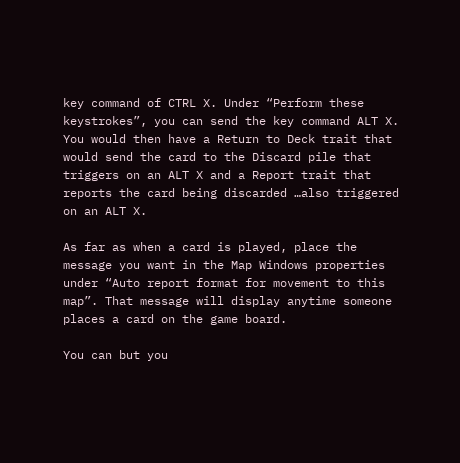key command of CTRL X. Under “Perform these keystrokes”, you can send the key command ALT X. You would then have a Return to Deck trait that would send the card to the Discard pile that triggers on an ALT X and a Report trait that reports the card being discarded …also triggered on an ALT X.

As far as when a card is played, place the message you want in the Map Windows properties under “Auto report format for movement to this map”. That message will display anytime someone places a card on the game board.

You can but you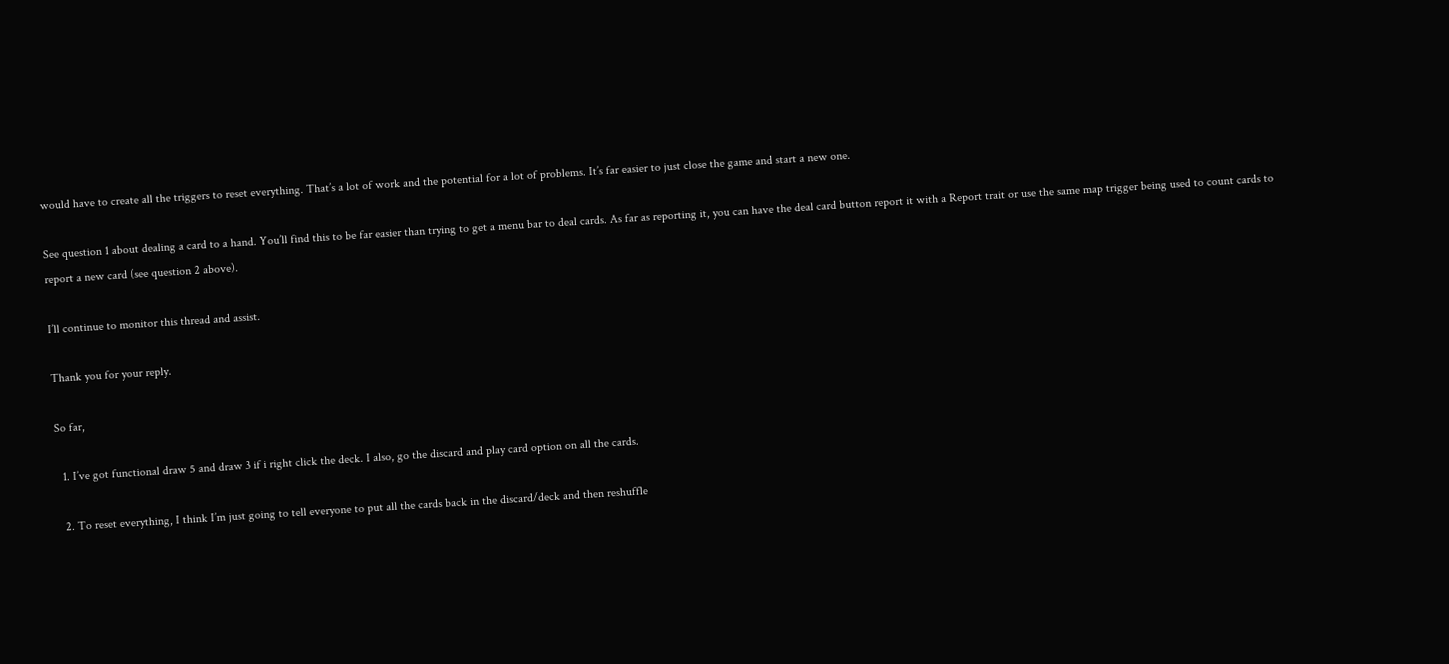would have to create all the triggers to reset everything. That’s a lot of work and the potential for a lot of problems. It’s far easier to just close the game and start a new one.

See question 1 about dealing a card to a hand. You’ll find this to be far easier than trying to get a menu bar to deal cards. As far as reporting it, you can have the deal card button report it with a Report trait or use the same map trigger being used to count cards to report a new card (see question 2 above).

I’ll continue to monitor this thread and assist.

Thank you for your reply.

So far,

  1. I’ve got functional draw 5 and draw 3 if i right click the deck. I also, go the discard and play card option on all the cards.

  2. To reset everything, I think I’m just going to tell everyone to put all the cards back in the discard/deck and then reshuffle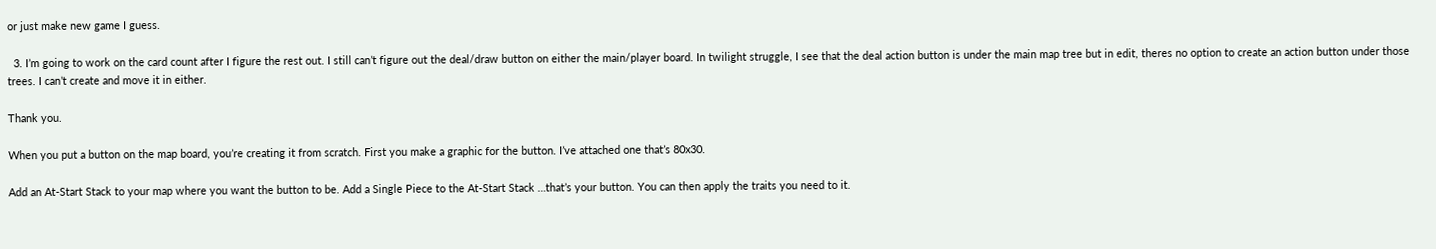or just make new game I guess.

  3. I’m going to work on the card count after I figure the rest out. I still can’t figure out the deal/draw button on either the main/player board. In twilight struggle, I see that the deal action button is under the main map tree but in edit, theres no option to create an action button under those trees. I can’t create and move it in either.

Thank you.

When you put a button on the map board, you’re creating it from scratch. First you make a graphic for the button. I’ve attached one that’s 80x30.

Add an At-Start Stack to your map where you want the button to be. Add a Single Piece to the At-Start Stack …that’s your button. You can then apply the traits you need to it.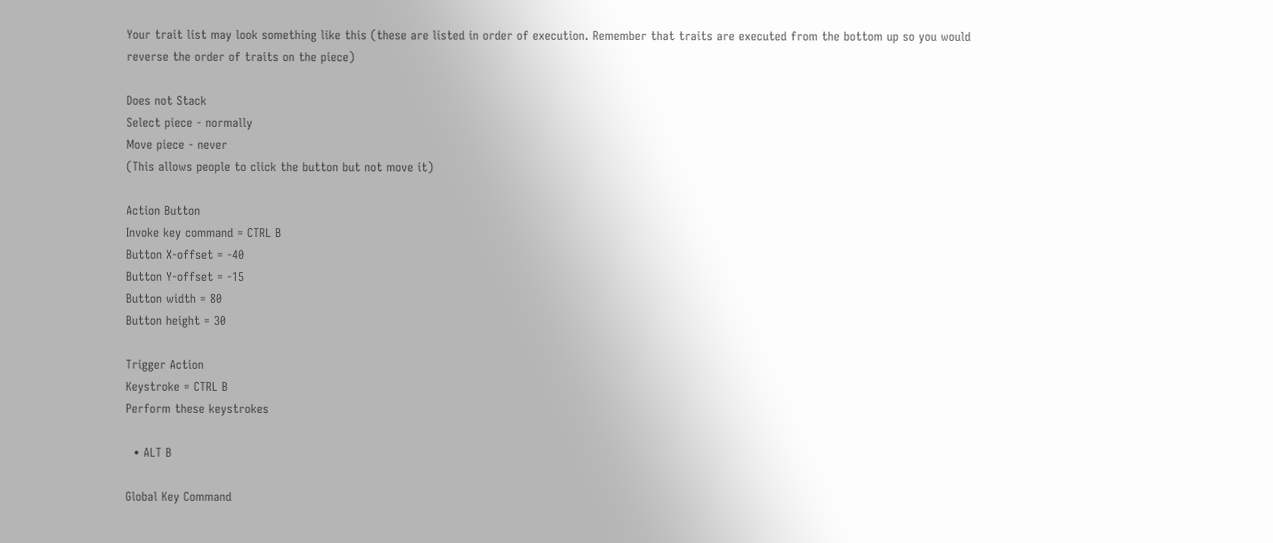Your trait list may look something like this (these are listed in order of execution. Remember that traits are executed from the bottom up so you would reverse the order of traits on the piece)

Does not Stack
Select piece - normally
Move piece - never
(This allows people to click the button but not move it)

Action Button
Invoke key command = CTRL B
Button X-offset = -40
Button Y-offset = -15
Button width = 80
Button height = 30

Trigger Action
Keystroke = CTRL B
Perform these keystrokes

  • ALT B

Global Key Command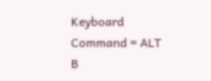Keyboard Command = ALT B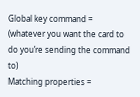Global key command = (whatever you want the card to do you’re sending the command to)
Matching properties =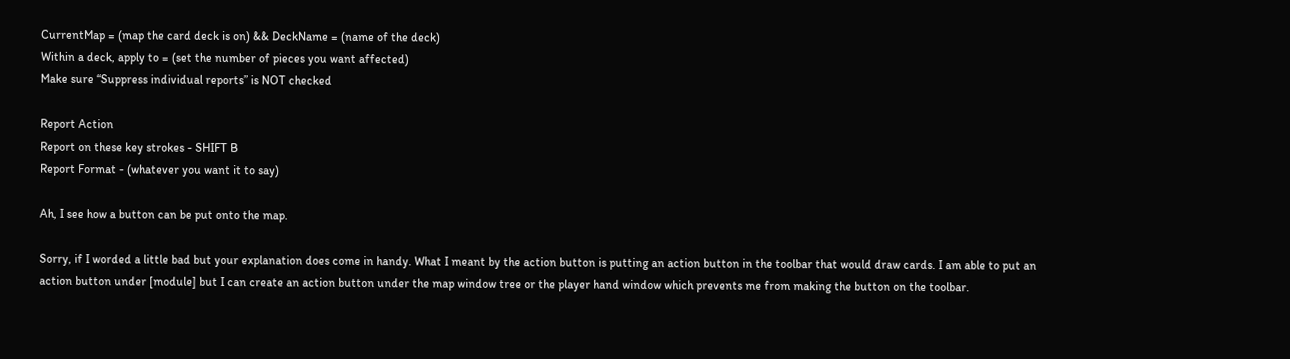CurrentMap = (map the card deck is on) && DeckName = (name of the deck)
Within a deck, apply to = (set the number of pieces you want affected)
Make sure “Suppress individual reports” is NOT checked

Report Action
Report on these key strokes - SHIFT B
Report Format - (whatever you want it to say)

Ah, I see how a button can be put onto the map.

Sorry, if I worded a little bad but your explanation does come in handy. What I meant by the action button is putting an action button in the toolbar that would draw cards. I am able to put an action button under [module] but I can create an action button under the map window tree or the player hand window which prevents me from making the button on the toolbar.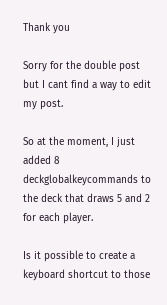Thank you

Sorry for the double post but I cant find a way to edit my post.

So at the moment, I just added 8 deckglobalkeycommands to the deck that draws 5 and 2 for each player.

Is it possible to create a keyboard shortcut to those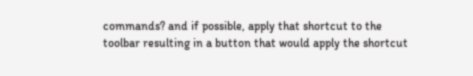commands? and if possible, apply that shortcut to the toolbar resulting in a button that would apply the shortcut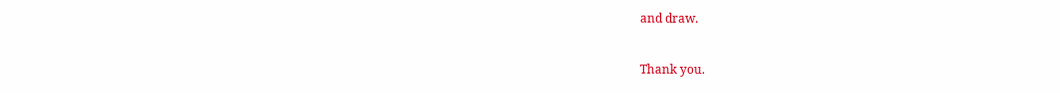and draw.

Thank you.